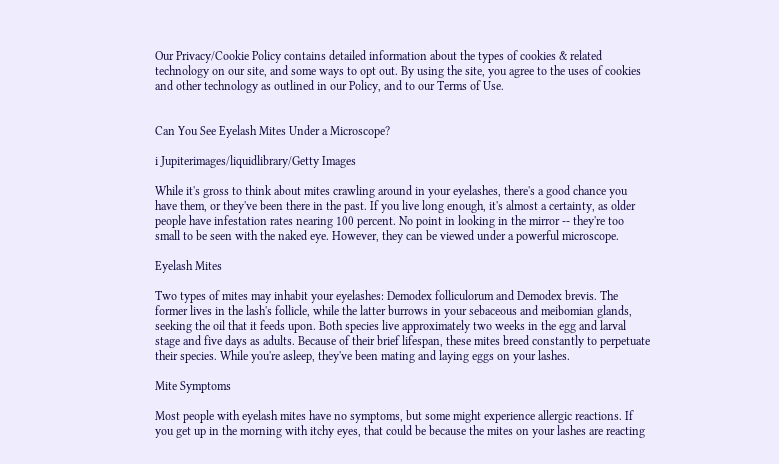Our Privacy/Cookie Policy contains detailed information about the types of cookies & related technology on our site, and some ways to opt out. By using the site, you agree to the uses of cookies and other technology as outlined in our Policy, and to our Terms of Use.


Can You See Eyelash Mites Under a Microscope?

i Jupiterimages/liquidlibrary/Getty Images

While it's gross to think about mites crawling around in your eyelashes, there's a good chance you have them, or they've been there in the past. If you live long enough, it's almost a certainty, as older people have infestation rates nearing 100 percent. No point in looking in the mirror -- they're too small to be seen with the naked eye. However, they can be viewed under a powerful microscope.

Eyelash Mites

Two types of mites may inhabit your eyelashes: Demodex folliculorum and Demodex brevis. The former lives in the lash's follicle, while the latter burrows in your sebaceous and meibomian glands, seeking the oil that it feeds upon. Both species live approximately two weeks in the egg and larval stage and five days as adults. Because of their brief lifespan, these mites breed constantly to perpetuate their species. While you're asleep, they've been mating and laying eggs on your lashes.

Mite Symptoms

Most people with eyelash mites have no symptoms, but some might experience allergic reactions. If you get up in the morning with itchy eyes, that could be because the mites on your lashes are reacting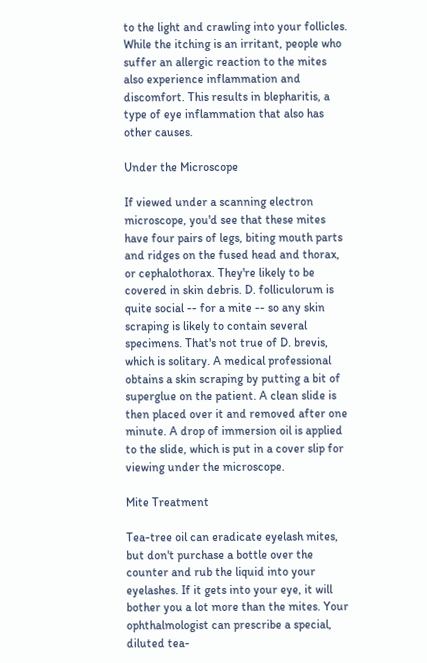to the light and crawling into your follicles. While the itching is an irritant, people who suffer an allergic reaction to the mites also experience inflammation and discomfort. This results in blepharitis, a type of eye inflammation that also has other causes.

Under the Microscope

If viewed under a scanning electron microscope, you'd see that these mites have four pairs of legs, biting mouth parts and ridges on the fused head and thorax, or cephalothorax. They're likely to be covered in skin debris. D. folliculorum is quite social -- for a mite -- so any skin scraping is likely to contain several specimens. That's not true of D. brevis, which is solitary. A medical professional obtains a skin scraping by putting a bit of superglue on the patient. A clean slide is then placed over it and removed after one minute. A drop of immersion oil is applied to the slide, which is put in a cover slip for viewing under the microscope.

Mite Treatment

Tea-tree oil can eradicate eyelash mites, but don't purchase a bottle over the counter and rub the liquid into your eyelashes. If it gets into your eye, it will bother you a lot more than the mites. Your ophthalmologist can prescribe a special, diluted tea-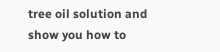tree oil solution and show you how to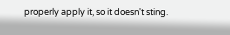properly apply it, so it doesn't sting.